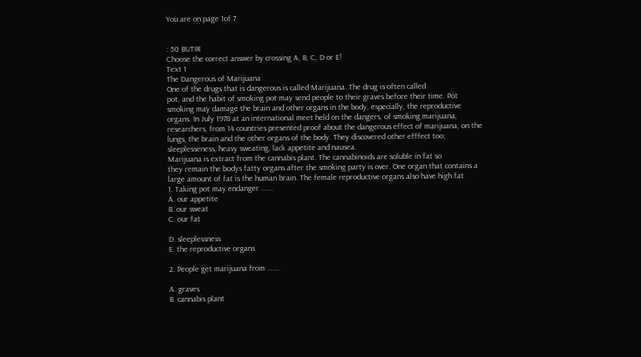You are on page 1of 7


: 50 BUTIR
Choose the correct answer by crossing A, B, C, D or E!
Text 1
The Dangerous of Marijuana
One of the drugs that is dangerous is called Marijuana. The drug is often called
pot, and the habit of smoking pot may send people to their graves before their time. Pot
smoking may damage the brain and other organs in the body, especially, the reproductive
organs. In July 1978 at an international meet held on the dangers, of smoking marijuana,
researchers, from 14 countries presented proof about the dangerous effect of marijuana, on the
lungs, the brain and the other organs of the body. They discovered other efffect too;
sleeplesseness, heavy sweating, lack appetite and nausea.
Marijuana is extract from the cannabis plant. The cannabinoids are soluble in fat so
they remain the bodys fatty organs after the smoking party is over. One organ that contains a
large amount of fat is the human brain. The female reproductive organs also have high fat
1. Taking pot may endanger ......
A. our appetite
B. our sweat
C. our fat

D. sleeplessness
E. the reproductive organs

2. People get marijuana from ......

A. graves
B. cannabis plant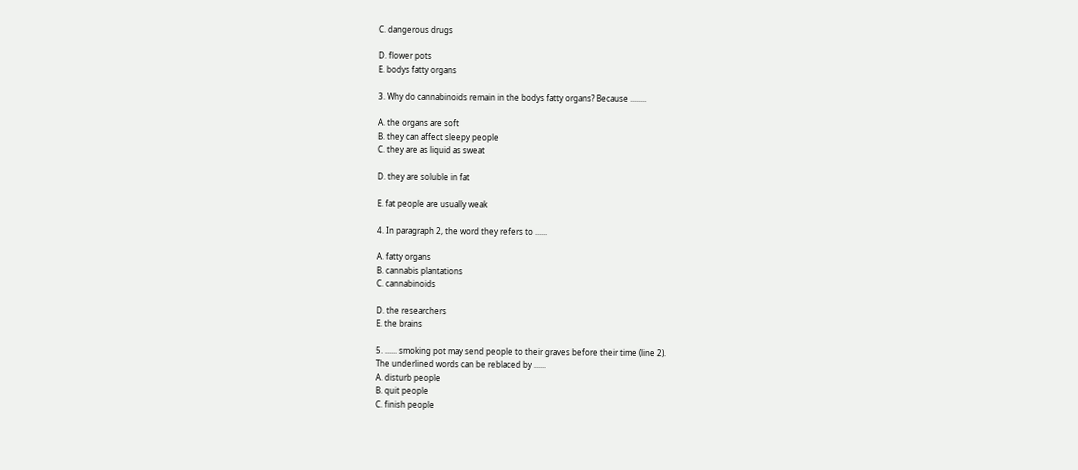C. dangerous drugs

D. flower pots
E. bodys fatty organs

3. Why do cannabinoids remain in the bodys fatty organs? Because ........

A. the organs are soft
B. they can affect sleepy people
C. they are as liquid as sweat

D. they are soluble in fat

E. fat people are usually weak

4. In paragraph 2, the word they refers to ......

A. fatty organs
B. cannabis plantations
C. cannabinoids

D. the researchers
E. the brains

5. ...... smoking pot may send people to their graves before their time (line 2).
The underlined words can be reblaced by ......
A. disturb people
B. quit people
C. finish people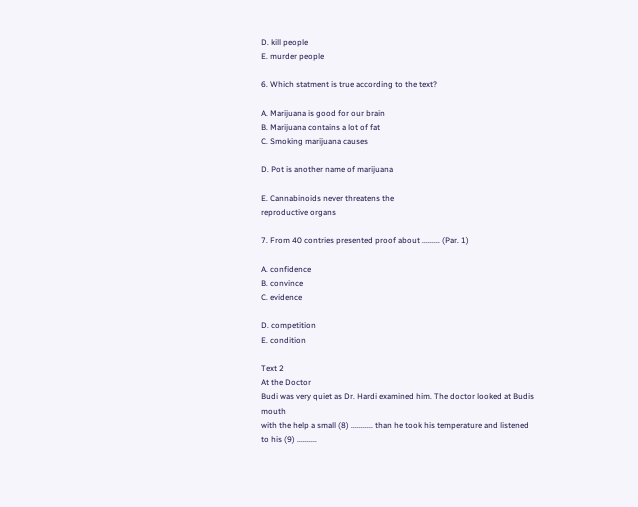D. kill people
E. murder people

6. Which statment is true according to the text?

A. Marijuana is good for our brain
B. Marijuana contains a lot of fat
C. Smoking marijuana causes

D. Pot is another name of marijuana

E. Cannabinoids never threatens the
reproductive organs

7. From 40 contries presented proof about ......... (Par. 1)

A. confidence
B. convince
C. evidence

D. competition
E. condition

Text 2
At the Doctor
Budi was very quiet as Dr. Hardi examined him. The doctor looked at Budis mouth
with the help a small (8) ........... than he took his temperature and listened to his (9) ..........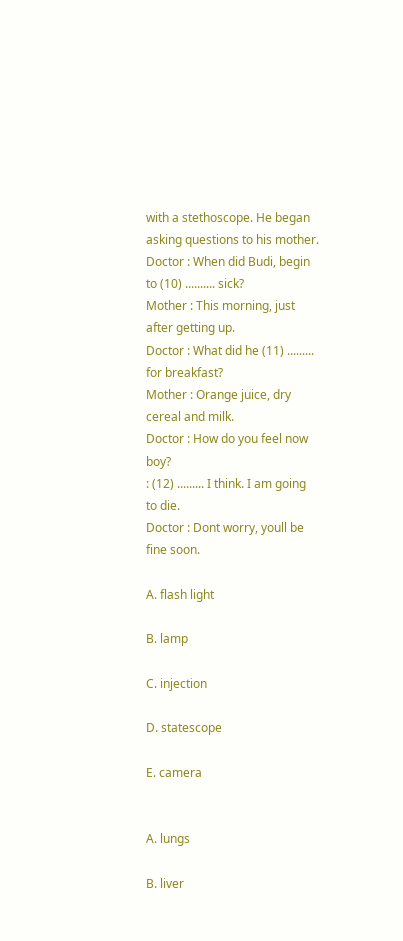with a stethoscope. He began asking questions to his mother.
Doctor : When did Budi, begin to (10) .......... sick?
Mother : This morning, just after getting up.
Doctor : What did he (11) ......... for breakfast?
Mother : Orange juice, dry cereal and milk.
Doctor : How do you feel now boy?
: (12) ......... I think. I am going to die.
Doctor : Dont worry, youll be fine soon.

A. flash light

B. lamp

C. injection

D. statescope

E. camera


A. lungs

B. liver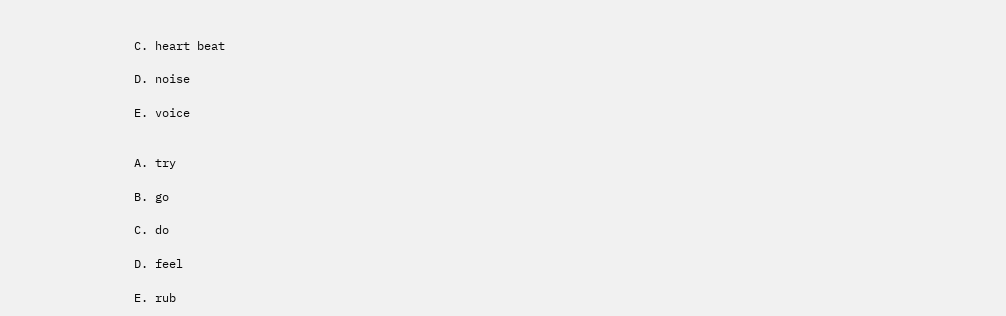C. heart beat

D. noise

E. voice


A. try

B. go

C. do

D. feel

E. rub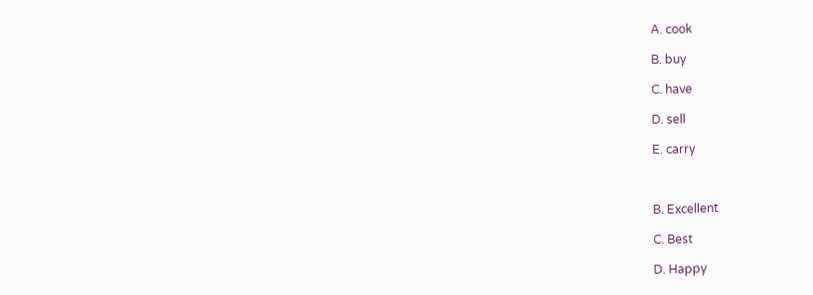A. cook

B. buy

C. have

D. sell

E. carry



B. Excellent

C. Best

D. Happy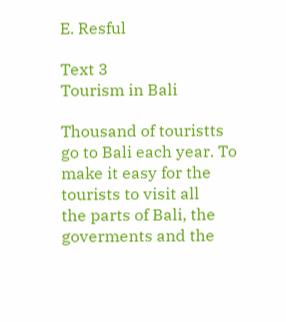E. Resful

Text 3
Tourism in Bali

Thousand of touristts go to Bali each year. To make it easy for the tourists to visit all
the parts of Bali, the goverments and the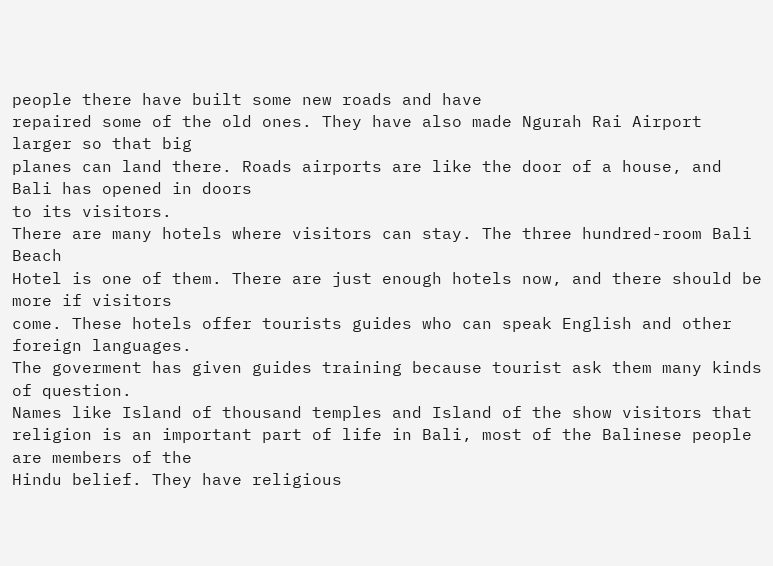people there have built some new roads and have
repaired some of the old ones. They have also made Ngurah Rai Airport larger so that big
planes can land there. Roads airports are like the door of a house, and Bali has opened in doors
to its visitors.
There are many hotels where visitors can stay. The three hundred-room Bali Beach
Hotel is one of them. There are just enough hotels now, and there should be more if visitors
come. These hotels offer tourists guides who can speak English and other foreign languages.
The goverment has given guides training because tourist ask them many kinds of question.
Names like Island of thousand temples and Island of the show visitors that
religion is an important part of life in Bali, most of the Balinese people are members of the
Hindu belief. They have religious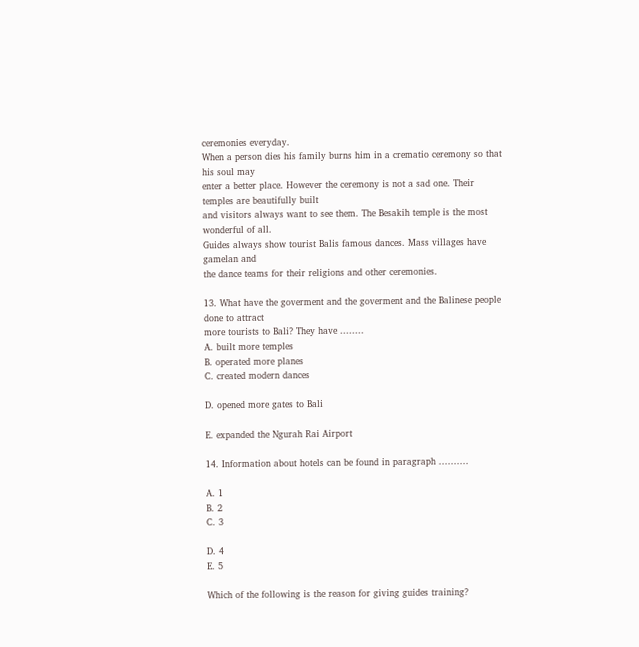ceremonies everyday.
When a person dies his family burns him in a crematio ceremony so that his soul may
enter a better place. However the ceremony is not a sad one. Their temples are beautifully built
and visitors always want to see them. The Besakih temple is the most wonderful of all.
Guides always show tourist Balis famous dances. Mass villages have gamelan and
the dance teams for their religions and other ceremonies.

13. What have the goverment and the goverment and the Balinese people done to attract
more tourists to Bali? They have ........
A. built more temples
B. operated more planes
C. created modern dances

D. opened more gates to Bali

E. expanded the Ngurah Rai Airport

14. Information about hotels can be found in paragraph ..........

A. 1
B. 2
C. 3

D. 4
E. 5

Which of the following is the reason for giving guides training?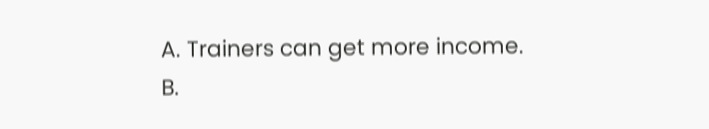A. Trainers can get more income.
B.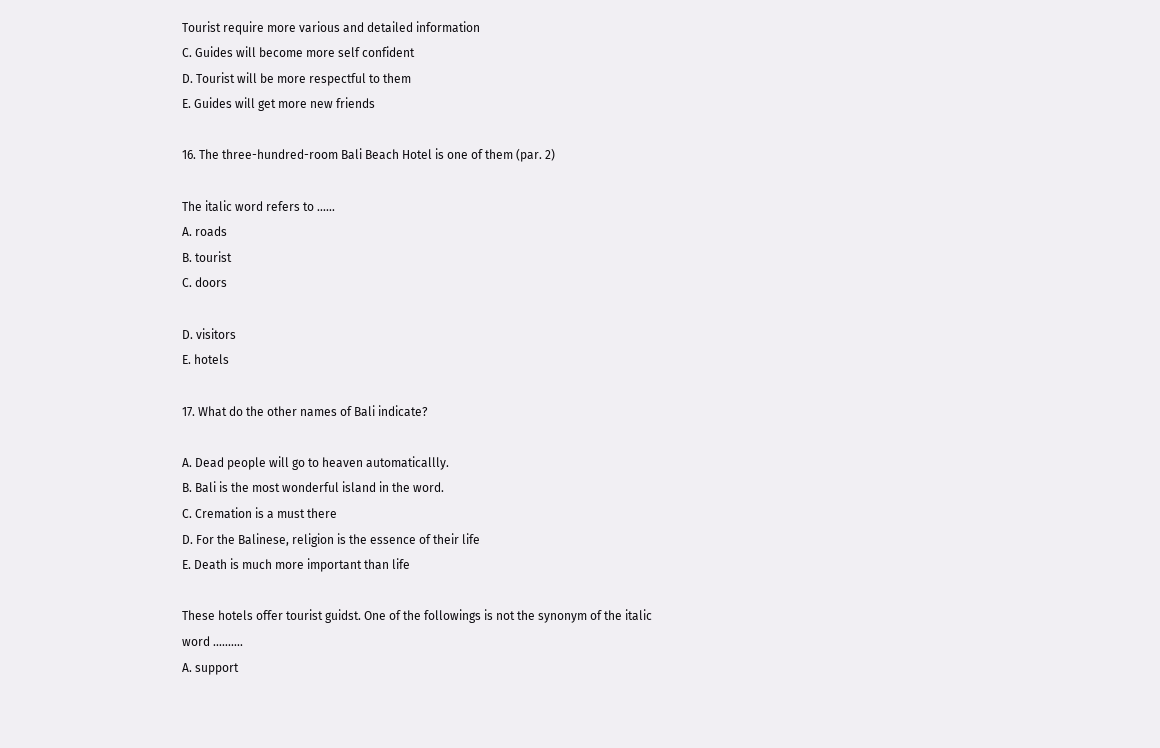Tourist require more various and detailed information
C. Guides will become more self confident
D. Tourist will be more respectful to them
E. Guides will get more new friends

16. The three-hundred-room Bali Beach Hotel is one of them (par. 2)

The italic word refers to ......
A. roads
B. tourist
C. doors

D. visitors
E. hotels

17. What do the other names of Bali indicate?

A. Dead people will go to heaven automaticallly.
B. Bali is the most wonderful island in the word.
C. Cremation is a must there
D. For the Balinese, religion is the essence of their life
E. Death is much more important than life

These hotels offer tourist guidst. One of the followings is not the synonym of the italic
word ..........
A. support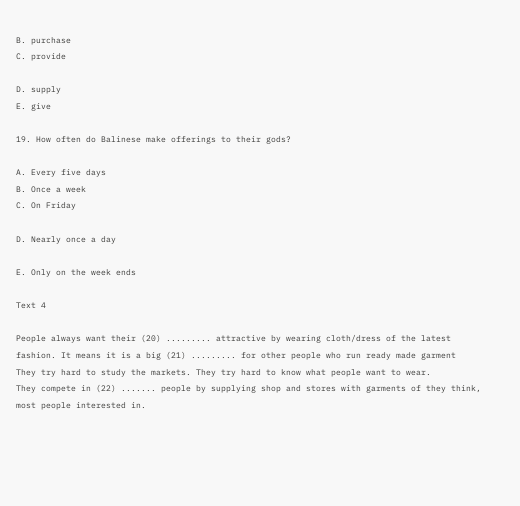B. purchase
C. provide

D. supply
E. give

19. How often do Balinese make offerings to their gods?

A. Every five days
B. Once a week
C. On Friday

D. Nearly once a day

E. Only on the week ends

Text 4

People always want their (20) ......... attractive by wearing cloth/dress of the latest
fashion. It means it is a big (21) ......... for other people who run ready made garment
They try hard to study the markets. They try hard to know what people want to wear.
They compete in (22) ....... people by supplying shop and stores with garments of they think,
most people interested in.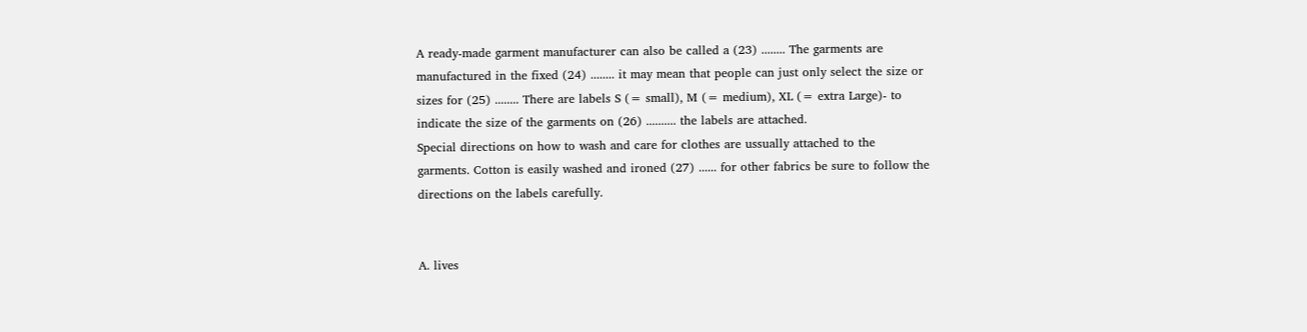A ready-made garment manufacturer can also be called a (23) ........ The garments are
manufactured in the fixed (24) ........ it may mean that people can just only select the size or
sizes for (25) ........ There are labels S (= small), M (= medium), XL (= extra Large)- to
indicate the size of the garments on (26) .......... the labels are attached.
Special directions on how to wash and care for clothes are ussually attached to the
garments. Cotton is easily washed and ironed (27) ...... for other fabrics be sure to follow the
directions on the labels carefully.


A. lives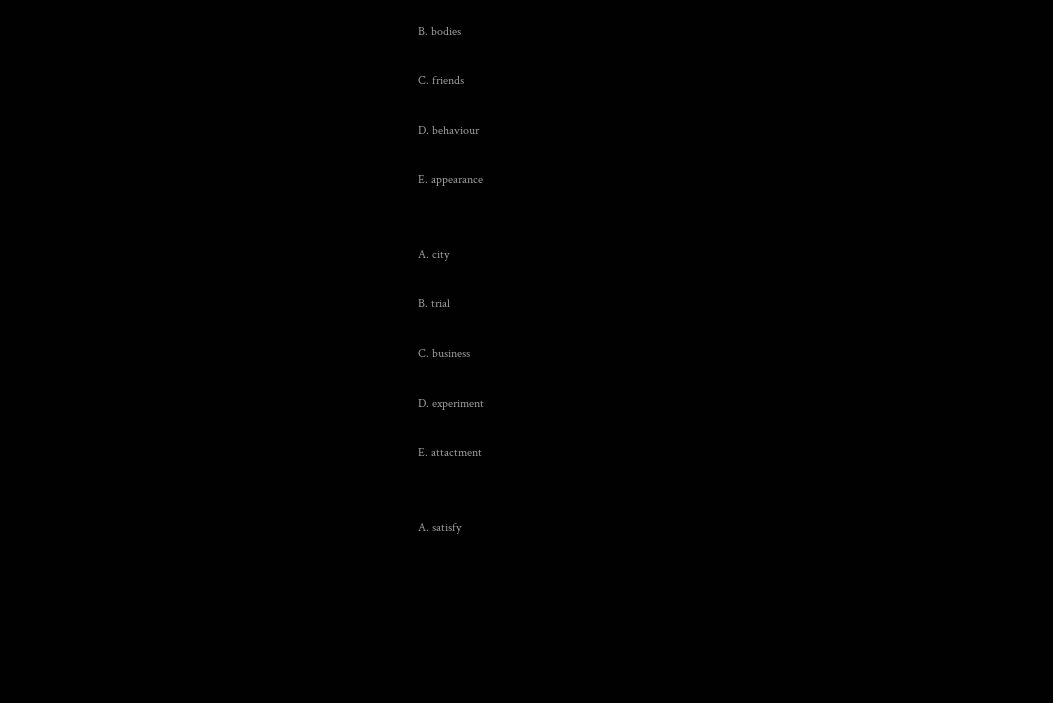B. bodies

C. friends

D. behaviour

E. appearance


A. city

B. trial

C. business

D. experiment

E. attactment


A. satisfy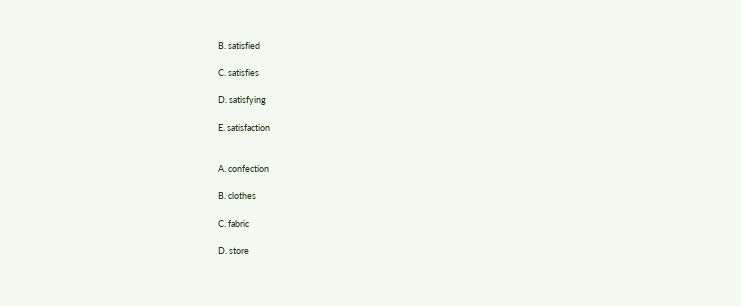B. satisfied

C. satisfies

D. satisfying

E. satisfaction


A. confection

B. clothes

C. fabric

D. store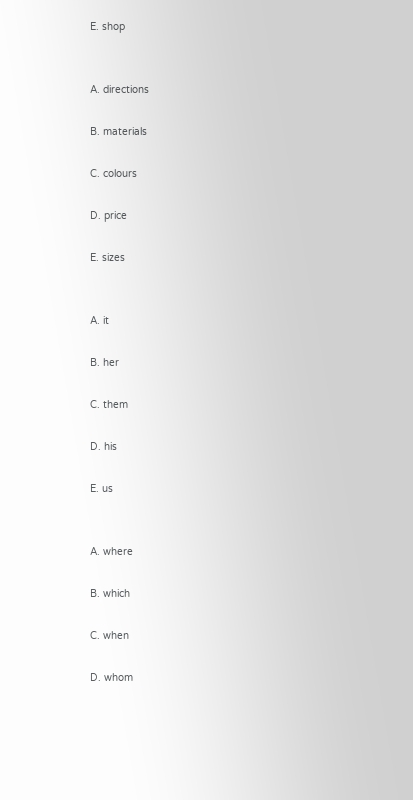E. shop


A. directions

B. materials

C. colours

D. price

E. sizes


A. it

B. her

C. them

D. his

E. us


A. where

B. which

C. when

D. whom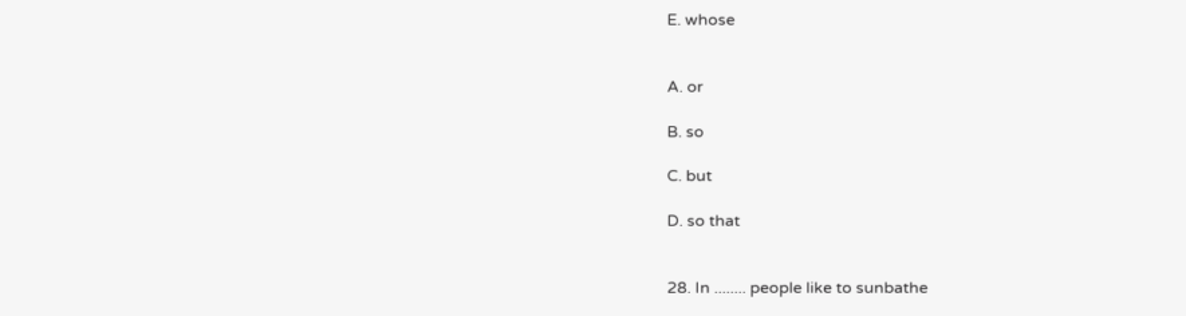E. whose


A. or

B. so

C. but

D. so that


28. In ........ people like to sunbathe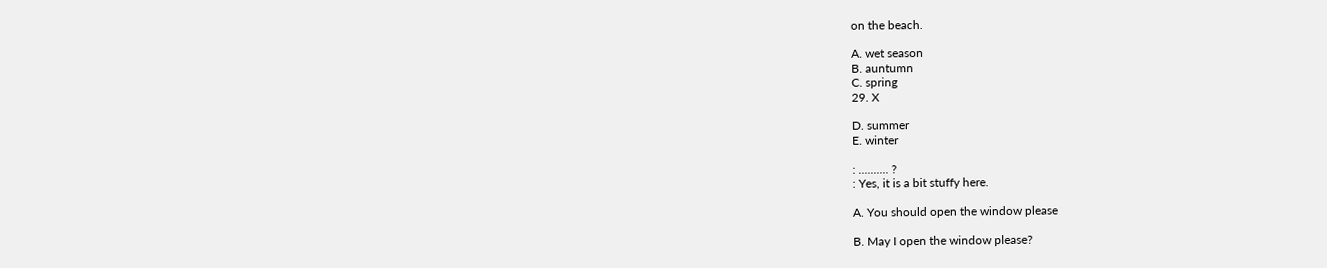on the beach.

A. wet season
B. auntumn
C. spring
29. X

D. summer
E. winter

: .......... ?
: Yes, it is a bit stuffy here.

A. You should open the window please

B. May I open the window please?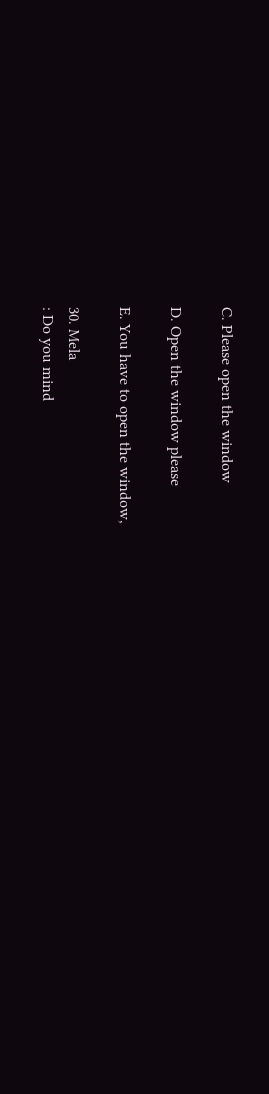C. Please open the window

D. Open the window please

E. You have to open the window,

30. Mela
: Do you mind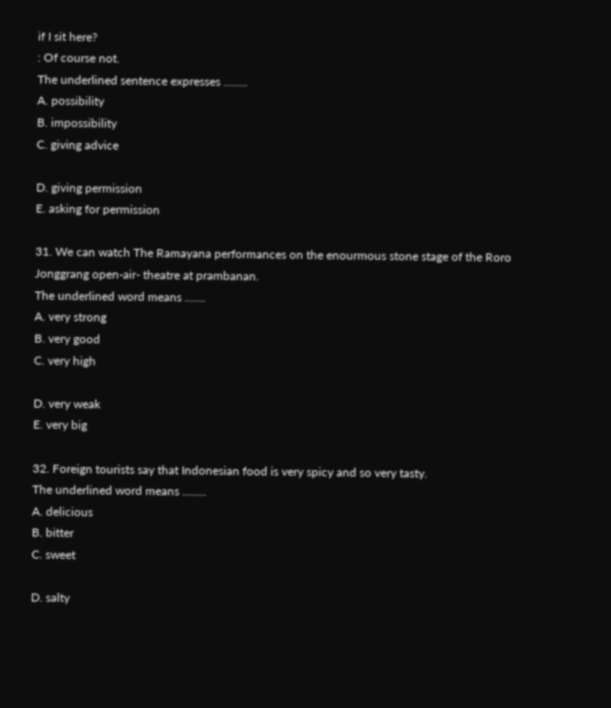if I sit here?
: Of course not.
The underlined sentence expresses ........
A. possibility
B. impossibility
C. giving advice

D. giving permission
E. asking for permission

31. We can watch The Ramayana performances on the enourmous stone stage of the Roro
Jonggrang open-air- theatre at prambanan.
The underlined word means .......
A. very strong
B. very good
C. very high

D. very weak
E. very big

32. Foreign tourists say that Indonesian food is very spicy and so very tasty.
The underlined word means ........
A. delicious
B. bitter
C. sweet

D. salty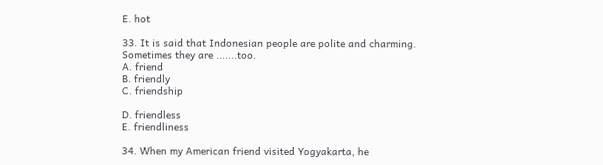E. hot

33. It is said that Indonesian people are polite and charming. Sometimes they are .......too.
A. friend
B. friendly
C. friendship

D. friendless
E. friendliness

34. When my American friend visited Yogyakarta, he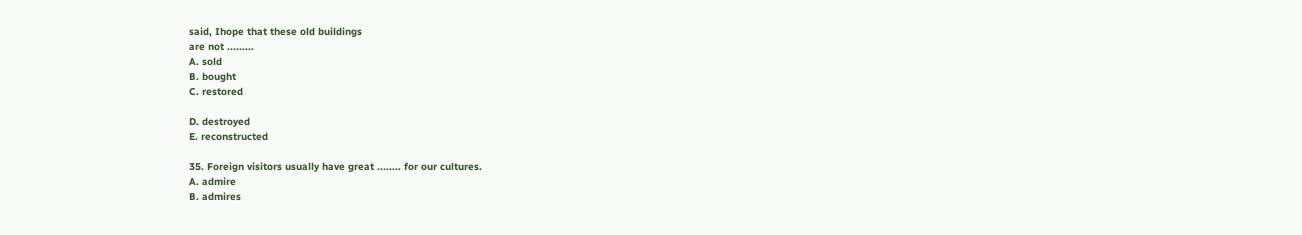said, Ihope that these old buildings
are not .........
A. sold
B. bought
C. restored

D. destroyed
E. reconstructed

35. Foreign visitors usually have great ........ for our cultures.
A. admire
B. admires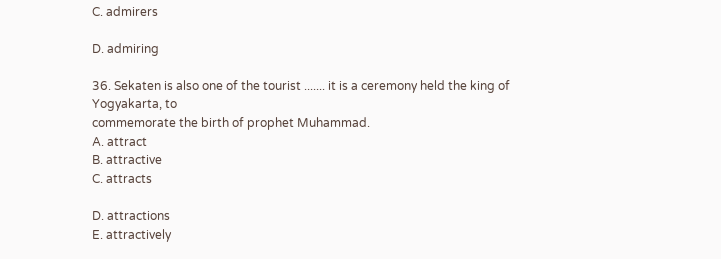C. admirers

D. admiring

36. Sekaten is also one of the tourist ....... it is a ceremony held the king of Yogyakarta, to
commemorate the birth of prophet Muhammad.
A. attract
B. attractive
C. attracts

D. attractions
E. attractively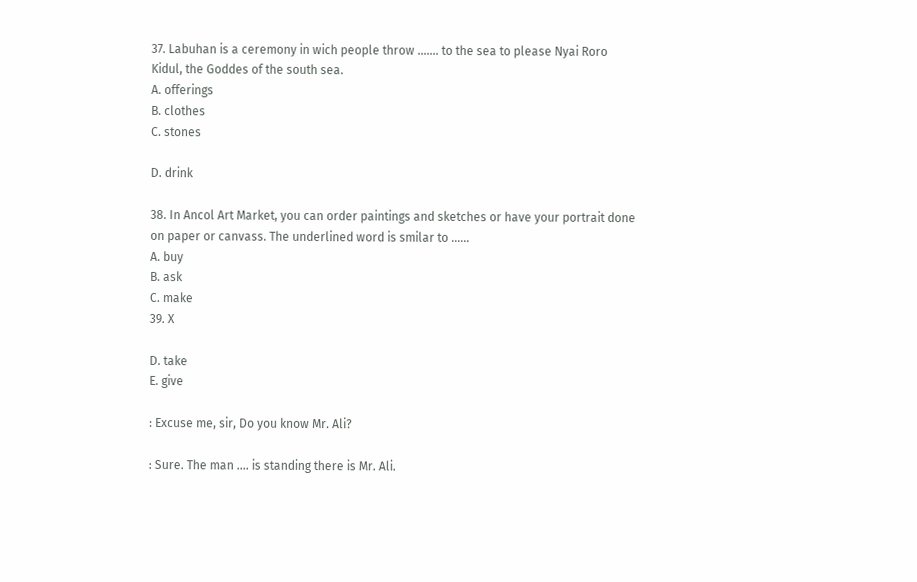37. Labuhan is a ceremony in wich people throw ....... to the sea to please Nyai Roro
Kidul, the Goddes of the south sea.
A. offerings
B. clothes
C. stones

D. drink

38. In Ancol Art Market, you can order paintings and sketches or have your portrait done
on paper or canvass. The underlined word is smilar to ......
A. buy
B. ask
C. make
39. X

D. take
E. give

: Excuse me, sir, Do you know Mr. Ali?

: Sure. The man .... is standing there is Mr. Ali.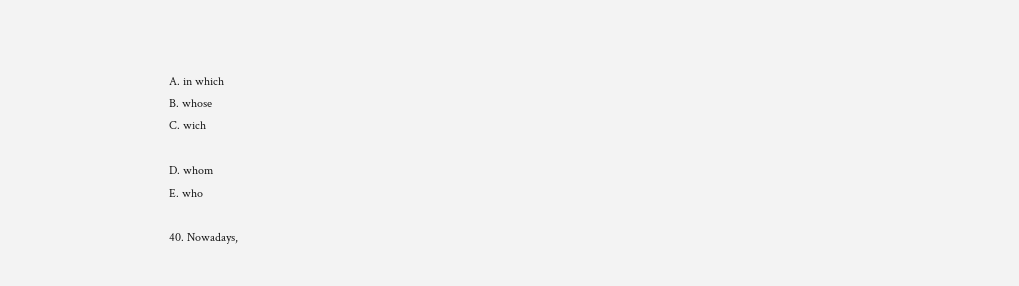A. in which
B. whose
C. wich

D. whom
E. who

40. Nowadays,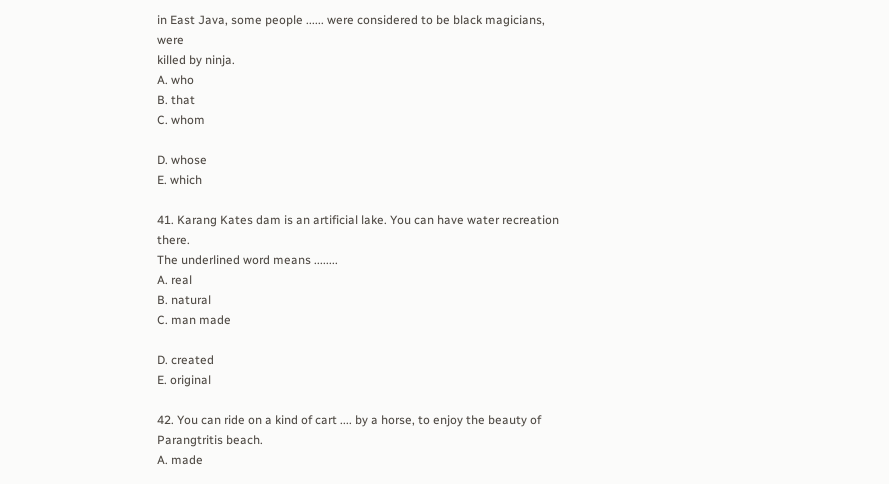in East Java, some people ...... were considered to be black magicians, were
killed by ninja.
A. who
B. that
C. whom

D. whose
E. which

41. Karang Kates dam is an artificial lake. You can have water recreation there.
The underlined word means ........
A. real
B. natural
C. man made

D. created
E. original

42. You can ride on a kind of cart .... by a horse, to enjoy the beauty of Parangtritis beach.
A. made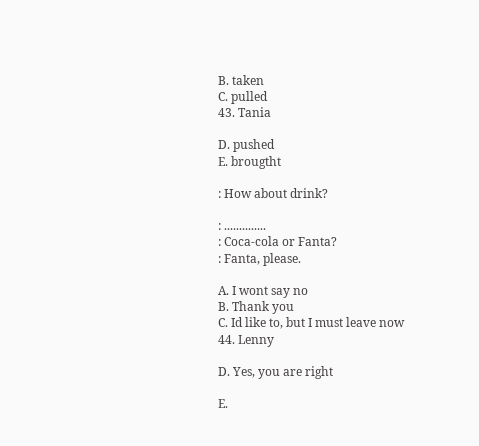B. taken
C. pulled
43. Tania

D. pushed
E. brougtht

: How about drink?

: ..............
: Coca-cola or Fanta?
: Fanta, please.

A. I wont say no
B. Thank you
C. Id like to, but I must leave now
44. Lenny

D. Yes, you are right

E.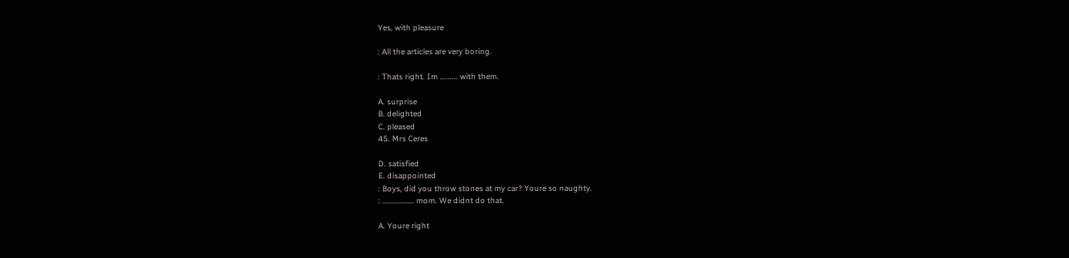Yes, with pleasure

: All the articles are very boring.

: Thats right. Im ......... with them.

A. surprise
B. delighted
C. pleased
45. Mrs Ceres

D. satisfied
E. disappointed
: Boys, did you throw stones at my car? Youre so naughty.
: ................ mom. We didnt do that.

A. Youre right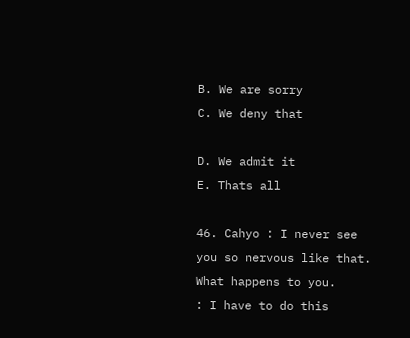B. We are sorry
C. We deny that

D. We admit it
E. Thats all

46. Cahyo : I never see you so nervous like that. What happens to you.
: I have to do this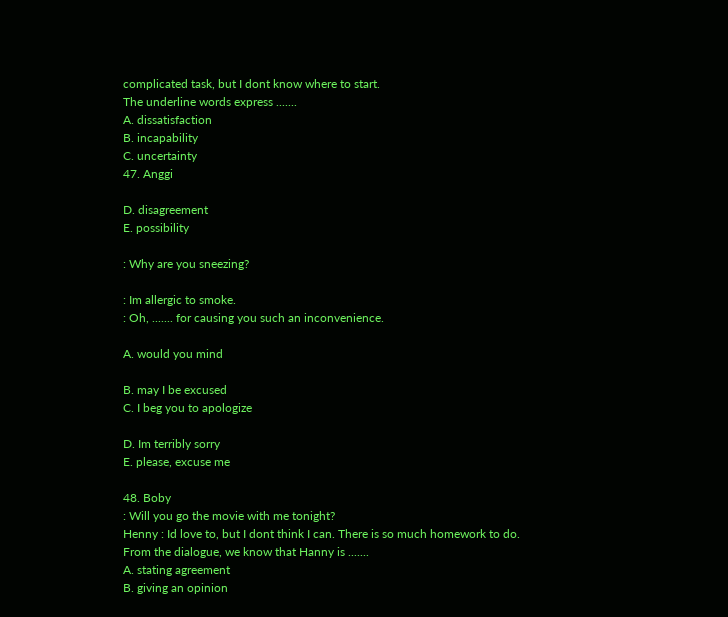complicated task, but I dont know where to start.
The underline words express .......
A. dissatisfaction
B. incapability
C. uncertainty
47. Anggi

D. disagreement
E. possibility

: Why are you sneezing?

: Im allergic to smoke.
: Oh, ....... for causing you such an inconvenience.

A. would you mind

B. may I be excused
C. I beg you to apologize

D. Im terribly sorry
E. please, excuse me

48. Boby
: Will you go the movie with me tonight?
Henny : Id love to, but I dont think I can. There is so much homework to do.
From the dialogue, we know that Hanny is .......
A. stating agreement
B. giving an opinion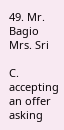49. Mr. Bagio
Mrs. Sri

C. accepting an offer asking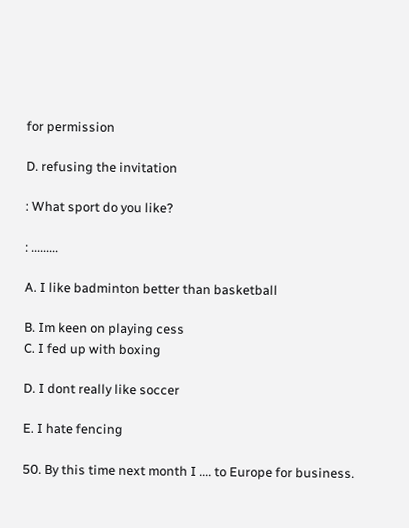for permission

D. refusing the invitation

: What sport do you like?

: .........

A. I like badminton better than basketball

B. Im keen on playing cess
C. I fed up with boxing

D. I dont really like soccer

E. I hate fencing

50. By this time next month I .... to Europe for business.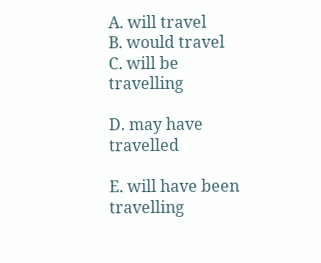A. will travel
B. would travel
C. will be travelling

D. may have travelled

E. will have been travelling